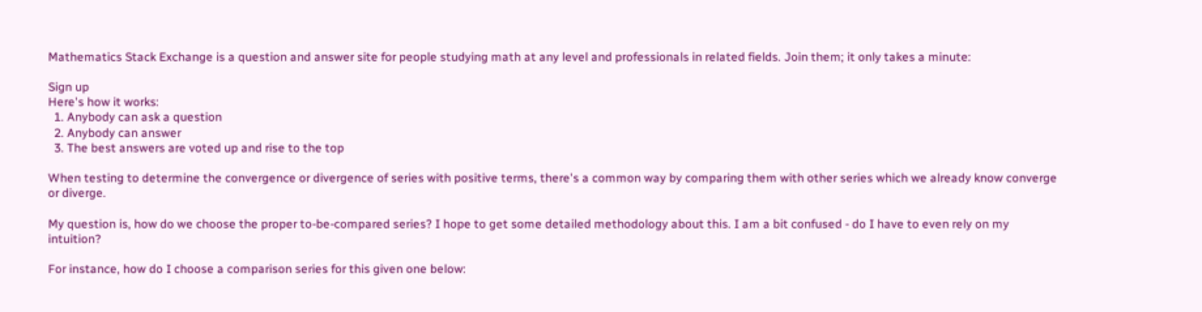Mathematics Stack Exchange is a question and answer site for people studying math at any level and professionals in related fields. Join them; it only takes a minute:

Sign up
Here's how it works:
  1. Anybody can ask a question
  2. Anybody can answer
  3. The best answers are voted up and rise to the top

When testing to determine the convergence or divergence of series with positive terms, there's a common way by comparing them with other series which we already know converge or diverge.

My question is, how do we choose the proper to-be-compared series? I hope to get some detailed methodology about this. I am a bit confused - do I have to even rely on my intuition?

For instance, how do I choose a comparison series for this given one below: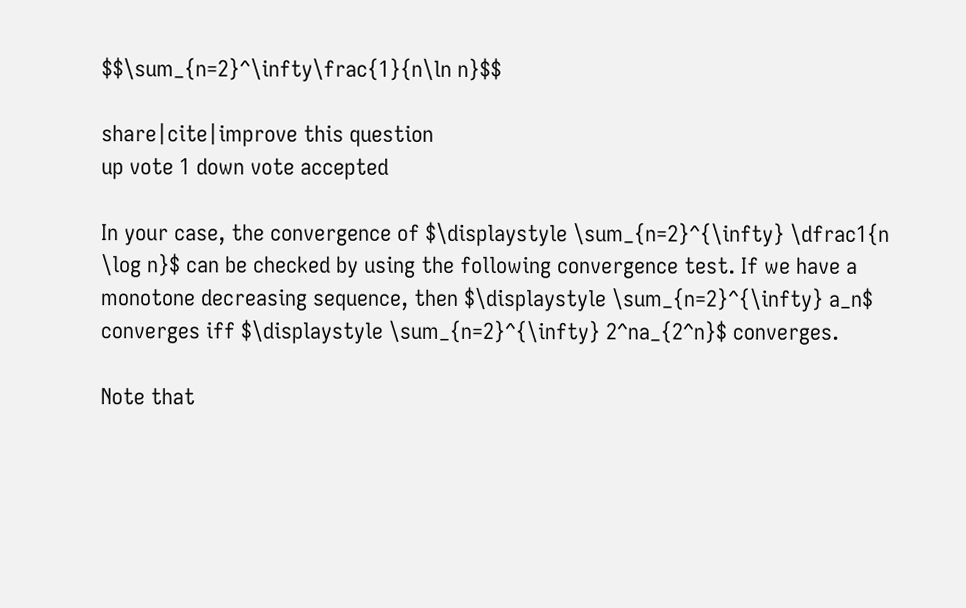$$\sum_{n=2}^\infty\frac{1}{n\ln n}$$

share|cite|improve this question
up vote 1 down vote accepted

In your case, the convergence of $\displaystyle \sum_{n=2}^{\infty} \dfrac1{n \log n}$ can be checked by using the following convergence test. If we have a monotone decreasing sequence, then $\displaystyle \sum_{n=2}^{\infty} a_n$ converges iff $\displaystyle \sum_{n=2}^{\infty} 2^na_{2^n}$ converges.

Note that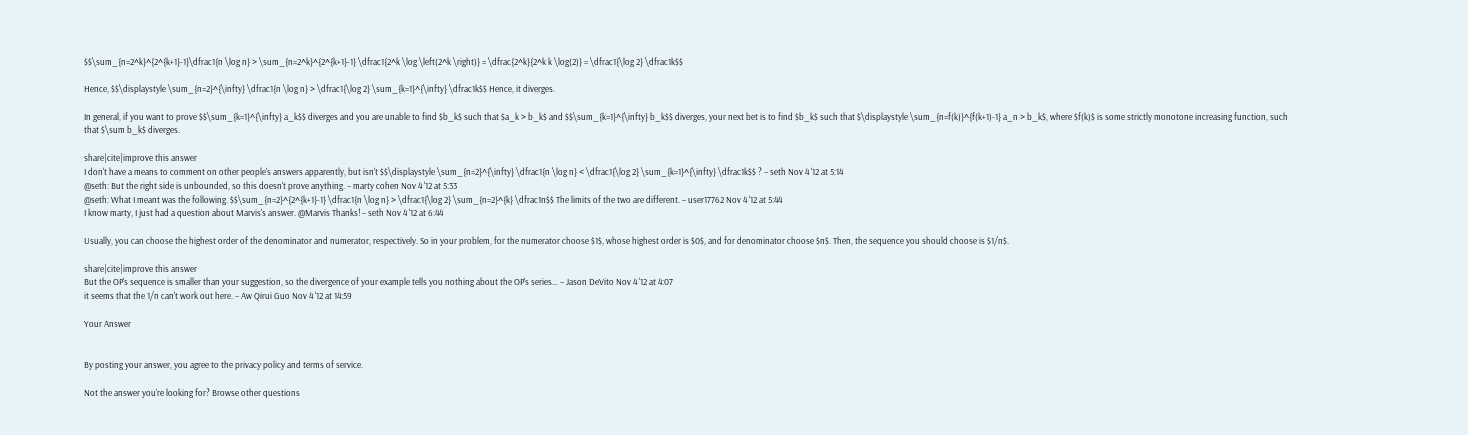$$\sum_{n=2^k}^{2^{k+1}-1}\dfrac1{n \log n} > \sum_{n=2^k}^{2^{k+1}-1} \dfrac1{2^k \log \left(2^k \right)} = \dfrac{2^k}{2^k k \log(2)} = \dfrac1{\log 2} \dfrac1k$$

Hence, $$\displaystyle \sum_{n=2}^{\infty} \dfrac1{n \log n} > \dfrac1{\log 2} \sum_{k=1}^{\infty} \dfrac1k$$ Hence, it diverges.

In general, if you want to prove $$\sum_{k=1}^{\infty} a_k$$ diverges and you are unable to find $b_k$ such that $a_k > b_k$ and $$\sum_{k=1}^{\infty} b_k$$ diverges, your next bet is to find $b_k$ such that $\displaystyle \sum_{n=f(k)}^{f(k+1)-1} a_n > b_k$, where $f(k)$ is some strictly monotone increasing function, such that $\sum b_k$ diverges.

share|cite|improve this answer
I don't have a means to comment on other people's answers apparently, but isn't $$\displaystyle \sum_{n=2}^{\infty} \dfrac1{n \log n} < \dfrac1{\log 2} \sum_{k=1}^{\infty} \dfrac1k$$ ? – seth Nov 4 '12 at 5:14
@seth: But the right side is unbounded, so this doesn't prove anything. – marty cohen Nov 4 '12 at 5:33
@seth: What I meant was the following. $$\sum_{n=2}^{2^{k+1}-1} \dfrac1{n \log n} > \dfrac1{\log 2} \sum_{n=2}^{k} \dfrac1n$$ The limits of the two are different. – user17762 Nov 4 '12 at 5:44
I know marty, I just had a question about Marvis's answer. @Marvis Thanks! – seth Nov 4 '12 at 6:44

Usually, you can choose the highest order of the denominator and numerator, respectively. So in your problem, for the numerator choose $1$, whose highest order is $0$, and for denominator choose $n$. Then, the sequence you should choose is $1/n$.

share|cite|improve this answer
But the OP's sequence is smaller than your suggestion, so the divergence of your example tells you nothing about the OP's series... – Jason DeVito Nov 4 '12 at 4:07
it seems that the 1/n can't work out here. – Aw Qirui Guo Nov 4 '12 at 14:59

Your Answer


By posting your answer, you agree to the privacy policy and terms of service.

Not the answer you're looking for? Browse other questions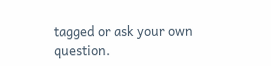tagged or ask your own question.